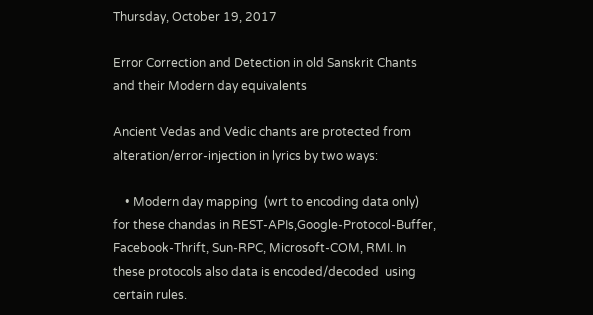Thursday, October 19, 2017

Error Correction and Detection in old Sanskrit Chants and their Modern day equivalents

Ancient Vedas and Vedic chants are protected from alteration/error-injection in lyrics by two ways:

    • Modern day mapping  (wrt to encoding data only) for these chandas in REST-APIs,Google-Protocol-Buffer, Facebook-Thrift, Sun-RPC, Microsoft-COM, RMI. In these protocols also data is encoded/decoded  using certain rules.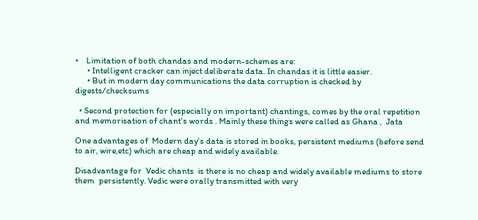•    Limitation of both chandas and modern-schemes are:
      • Intelligent cracker can inject deliberate data. In chandas it is little easier.
      • But in modern day communications the data corruption is checked by digests/checksums

  • Second protection for (especially on important) chantings, comes by the oral repetition and memorisation of chant's words . Mainly these things were called as Ghana ,  Jata

One advantages of  Modern day's data is stored in books, persistent mediums (before send to air, wire,etc) which are cheap and widely available.

Disadvantage for  Vedic chants  is there is no cheap and widely available mediums to store them  persistently. Vedic were orally transmitted with very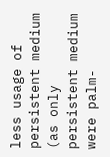less usage of persistent medium (as only persistent medium were palm-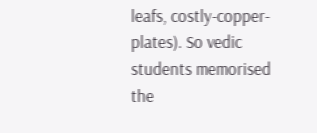leafs, costly-copper-plates). So vedic students memorised the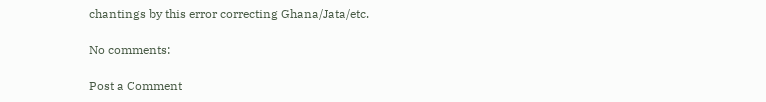chantings by this error correcting Ghana/Jata/etc.

No comments:

Post a Comment